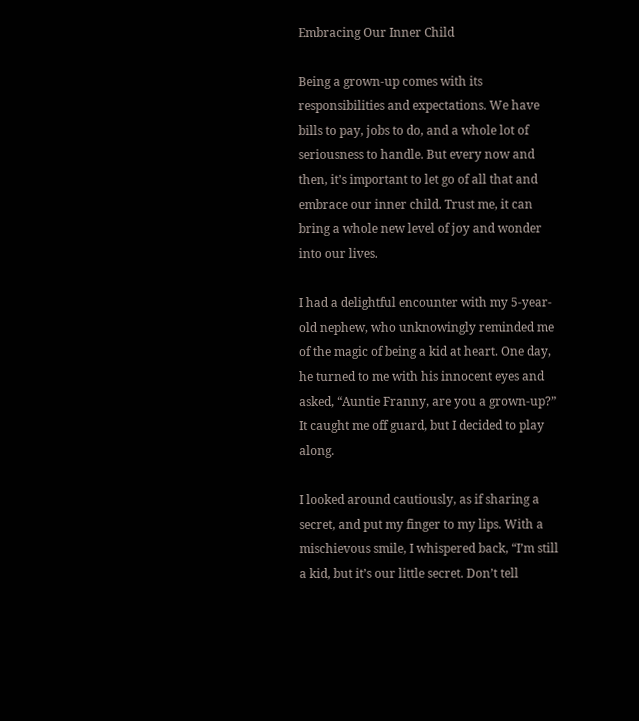Embracing Our Inner Child

Being a grown-up comes with its responsibilities and expectations. We have bills to pay, jobs to do, and a whole lot of seriousness to handle. But every now and then, it’s important to let go of all that and embrace our inner child. Trust me, it can bring a whole new level of joy and wonder into our lives.

I had a delightful encounter with my 5-year-old nephew, who unknowingly reminded me of the magic of being a kid at heart. One day, he turned to me with his innocent eyes and asked, “Auntie Franny, are you a grown-up?” It caught me off guard, but I decided to play along.

I looked around cautiously, as if sharing a secret, and put my finger to my lips. With a mischievous smile, I whispered back, “I’m still a kid, but it’s our little secret. Don’t tell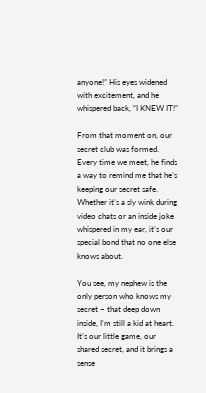anyone!” His eyes widened with excitement, and he whispered back, “I KNEW IT!”

From that moment on, our secret club was formed. Every time we meet, he finds a way to remind me that he’s keeping our secret safe. Whether it’s a sly wink during video chats or an inside joke whispered in my ear, it’s our special bond that no one else knows about.

You see, my nephew is the only person who knows my secret – that deep down inside, I’m still a kid at heart. It’s our little game, our shared secret, and it brings a sense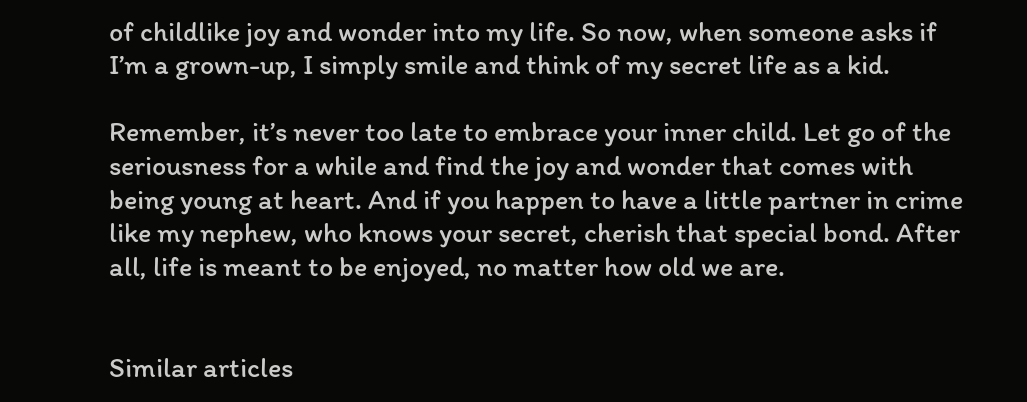of childlike joy and wonder into my life. So now, when someone asks if I’m a grown-up, I simply smile and think of my secret life as a kid.

Remember, it’s never too late to embrace your inner child. Let go of the seriousness for a while and find the joy and wonder that comes with being young at heart. And if you happen to have a little partner in crime like my nephew, who knows your secret, cherish that special bond. After all, life is meant to be enjoyed, no matter how old we are.


Similar articles